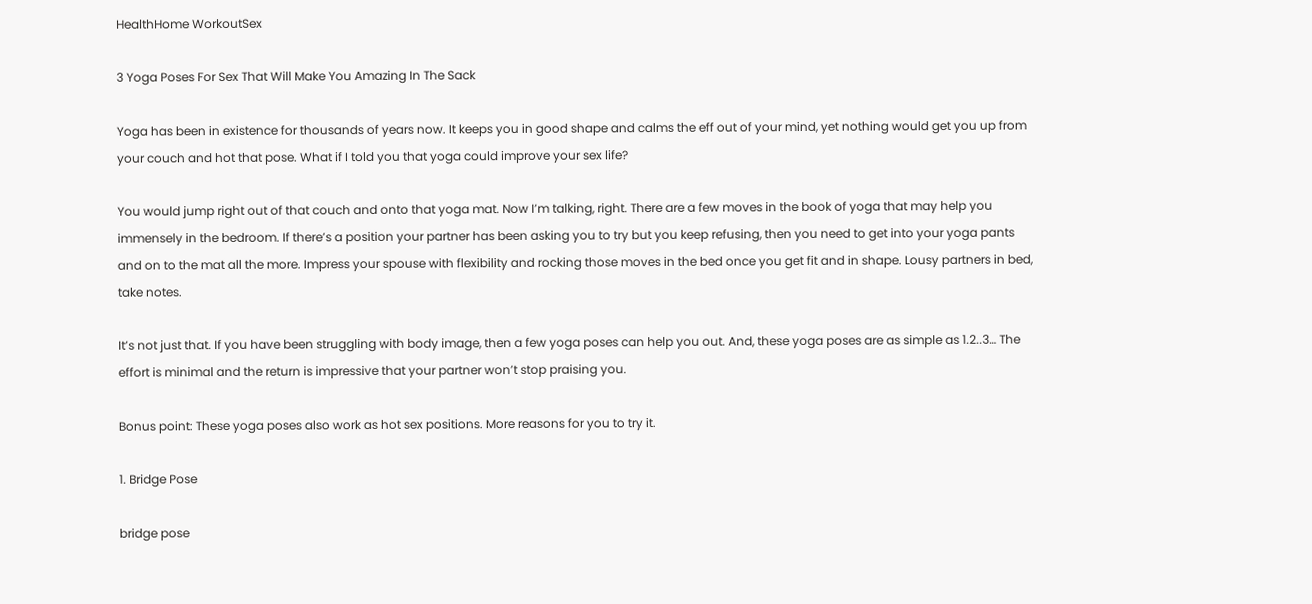HealthHome WorkoutSex

3 Yoga Poses For Sex That Will Make You Amazing In The Sack

Yoga has been in existence for thousands of years now. It keeps you in good shape and calms the eff out of your mind, yet nothing would get you up from your couch and hot that pose. What if I told you that yoga could improve your sex life?

You would jump right out of that couch and onto that yoga mat. Now I’m talking, right. There are a few moves in the book of yoga that may help you immensely in the bedroom. If there’s a position your partner has been asking you to try but you keep refusing, then you need to get into your yoga pants and on to the mat all the more. Impress your spouse with flexibility and rocking those moves in the bed once you get fit and in shape. Lousy partners in bed, take notes.

It’s not just that. If you have been struggling with body image, then a few yoga poses can help you out. And, these yoga poses are as simple as 1.2..3… The effort is minimal and the return is impressive that your partner won’t stop praising you.

Bonus point: These yoga poses also work as hot sex positions. More reasons for you to try it.

1. Bridge Pose

bridge pose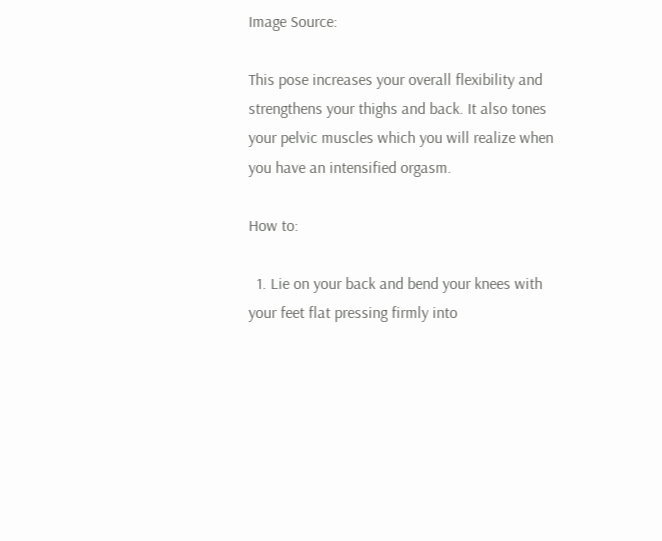Image Source:

This pose increases your overall flexibility and strengthens your thighs and back. It also tones your pelvic muscles which you will realize when you have an intensified orgasm.

How to:

  1. Lie on your back and bend your knees with your feet flat pressing firmly into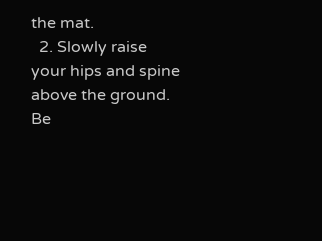the mat.
  2. Slowly raise your hips and spine above the ground. Be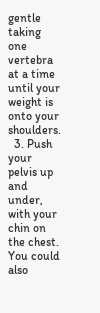gentle taking one vertebra at a time until your weight is onto your shoulders.
  3. Push your pelvis up and under, with your chin on the chest. You could also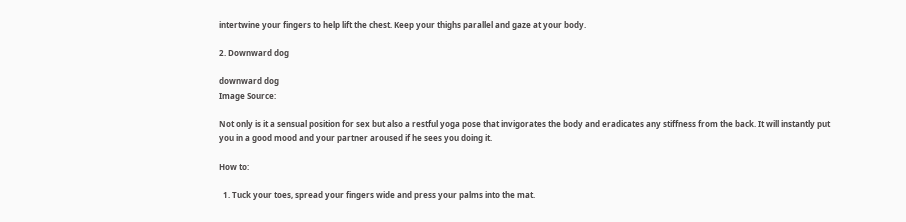intertwine your fingers to help lift the chest. Keep your thighs parallel and gaze at your body.

2. Downward dog

downward dog
Image Source:

Not only is it a sensual position for sex but also a restful yoga pose that invigorates the body and eradicates any stiffness from the back. It will instantly put you in a good mood and your partner aroused if he sees you doing it.

How to:

  1. Tuck your toes, spread your fingers wide and press your palms into the mat.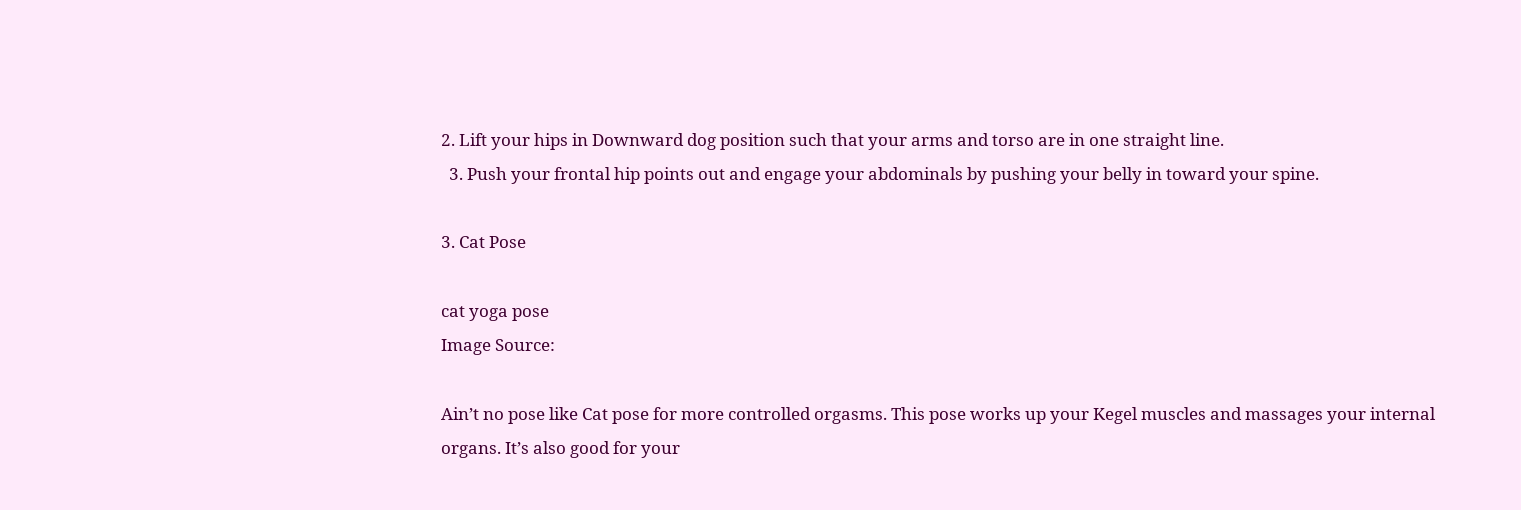2. Lift your hips in Downward dog position such that your arms and torso are in one straight line.
  3. Push your frontal hip points out and engage your abdominals by pushing your belly in toward your spine.

3. Cat Pose

cat yoga pose
Image Source:

Ain’t no pose like Cat pose for more controlled orgasms. This pose works up your Kegel muscles and massages your internal organs. It’s also good for your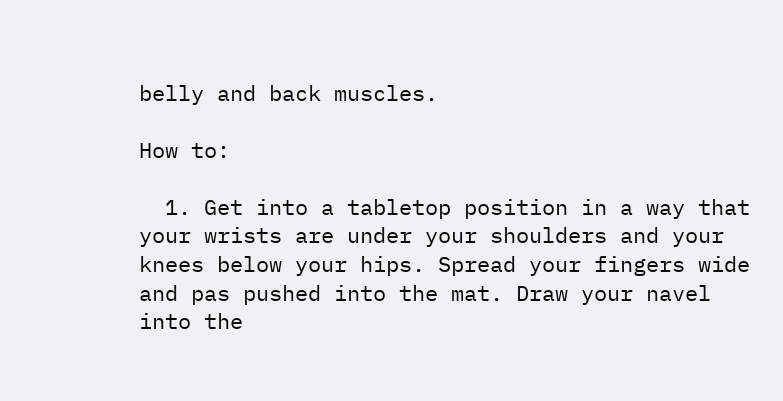belly and back muscles.

How to:

  1. Get into a tabletop position in a way that your wrists are under your shoulders and your knees below your hips. Spread your fingers wide and pas pushed into the mat. Draw your navel into the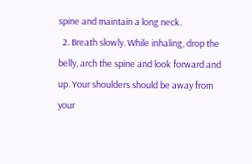spine and maintain a long neck.
  2. Breath slowly. While inhaling, drop the belly, arch the spine and look forward and up. Your shoulders should be away from your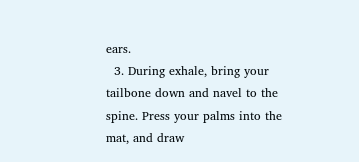ears.
  3. During exhale, bring your tailbone down and navel to the spine. Press your palms into the mat, and draw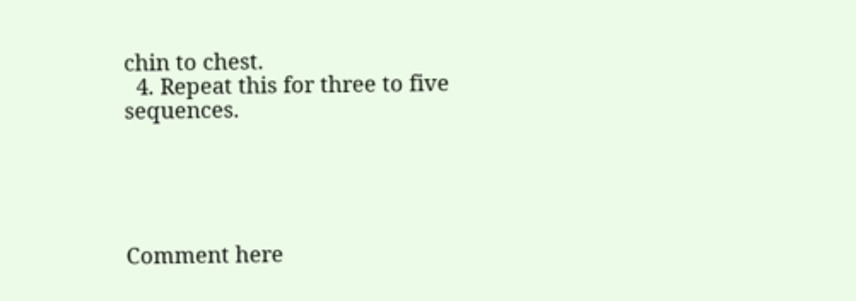chin to chest.
  4. Repeat this for three to five sequences.





Comment here